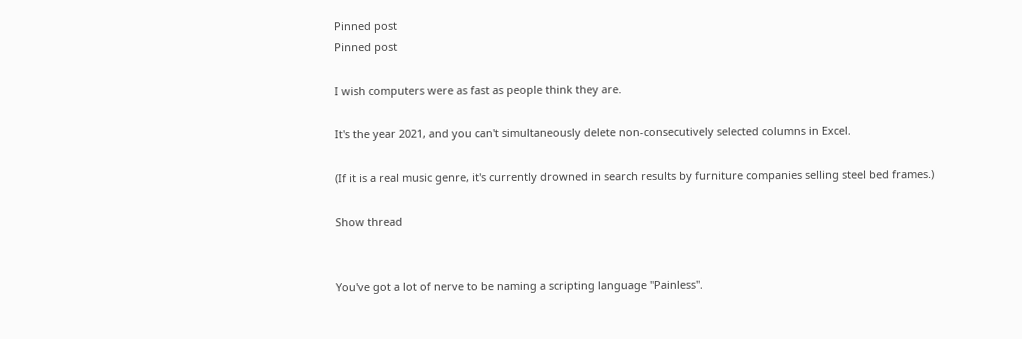Pinned post
Pinned post

I wish computers were as fast as people think they are.

It's the year 2021, and you can't simultaneously delete non-consecutively selected columns in Excel.

(If it is a real music genre, it's currently drowned in search results by furniture companies selling steel bed frames.)

Show thread


You've got a lot of nerve to be naming a scripting language "Painless".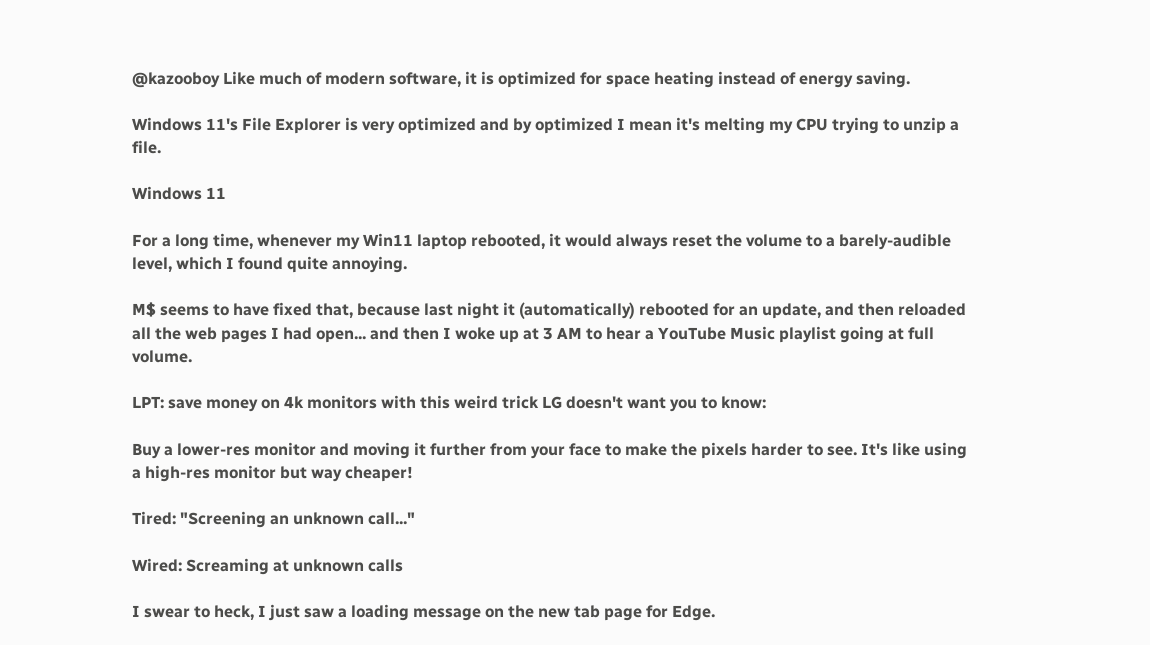@kazooboy Like much of modern software, it is optimized for space heating instead of energy saving.

Windows 11's File Explorer is very optimized and by optimized I mean it's melting my CPU trying to unzip a file.

Windows 11

For a long time, whenever my Win11 laptop rebooted, it would always reset the volume to a barely-audible level, which I found quite annoying.

M$ seems to have fixed that, because last night it (automatically) rebooted for an update, and then reloaded all the web pages I had open... and then I woke up at 3 AM to hear a YouTube Music playlist going at full volume.

LPT: save money on 4k monitors with this weird trick LG doesn't want you to know:

Buy a lower-res monitor and moving it further from your face to make the pixels harder to see. It's like using a high-res monitor but way cheaper!

Tired: "Screening an unknown call..."

Wired: Screaming at unknown calls

I swear to heck, I just saw a loading message on the new tab page for Edge.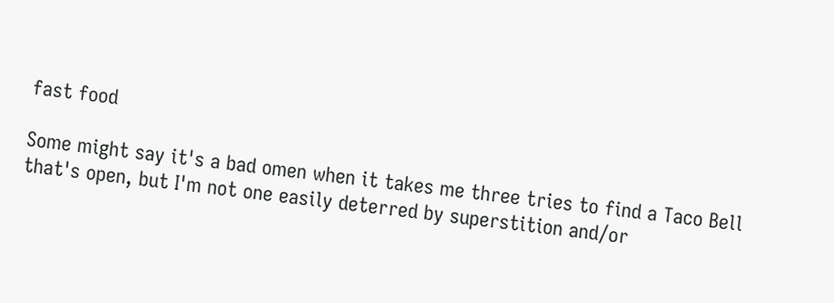fast food

Some might say it's a bad omen when it takes me three tries to find a Taco Bell that's open, but I'm not one easily deterred by superstition and/or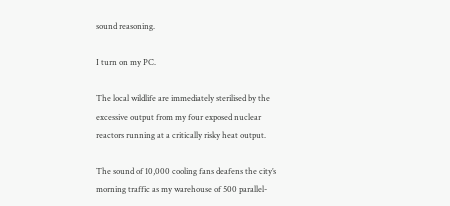sound reasoning.

I turn on my PC.

The local wildlife are immediately sterilised by the excessive output from my four exposed nuclear reactors running at a critically risky heat output.

The sound of 10,000 cooling fans deafens the city’s morning traffic as my warehouse of 500 parallel-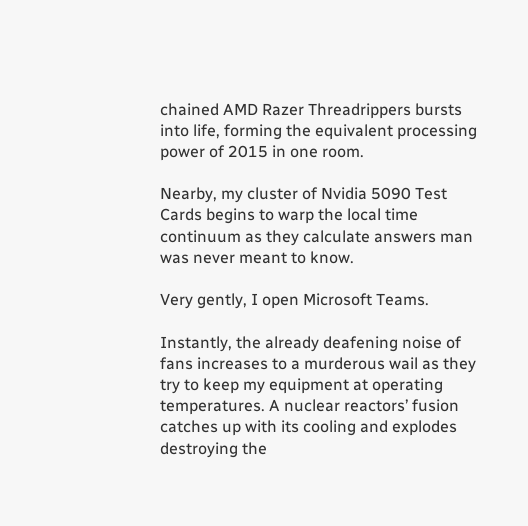chained AMD Razer Threadrippers bursts into life, forming the equivalent processing power of 2015 in one room.

Nearby, my cluster of Nvidia 5090 Test Cards begins to warp the local time continuum as they calculate answers man was never meant to know.

Very gently, I open Microsoft Teams.

Instantly, the already deafening noise of fans increases to a murderous wail as they try to keep my equipment at operating temperatures. A nuclear reactors’ fusion catches up with its cooling and explodes destroying the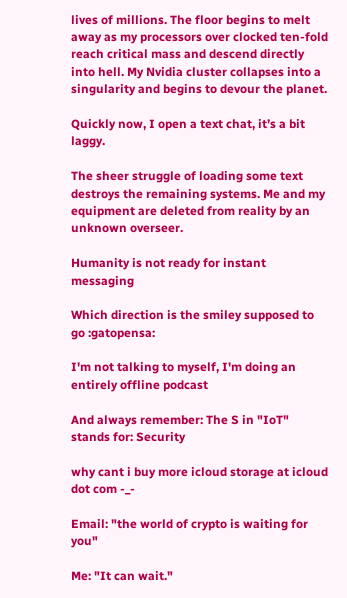lives of millions. The floor begins to melt away as my processors over clocked ten-fold reach critical mass and descend directly into hell. My Nvidia cluster collapses into a singularity and begins to devour the planet.

Quickly now, I open a text chat, it’s a bit laggy.

The sheer struggle of loading some text destroys the remaining systems. Me and my equipment are deleted from reality by an unknown overseer.

Humanity is not ready for instant messaging

Which direction is the smiley supposed to go :gatopensa:

I'm not talking to myself, I'm doing an entirely offline podcast

And always remember: The S in "IoT" stands for: Security

why cant i buy more icloud storage at icloud dot com -_-

Email: "the world of crypto is waiting for you"

Me: "It can wait."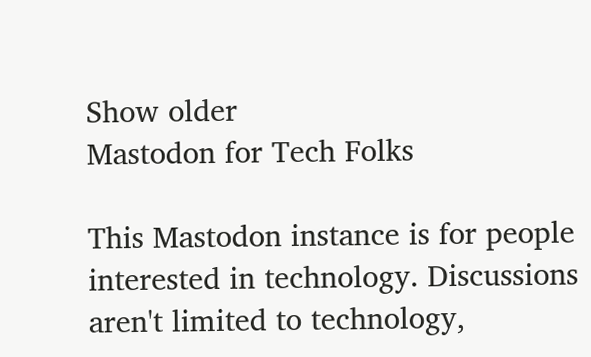Show older
Mastodon for Tech Folks

This Mastodon instance is for people interested in technology. Discussions aren't limited to technology,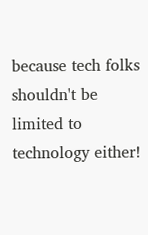because tech folks shouldn't be limited to technology either!